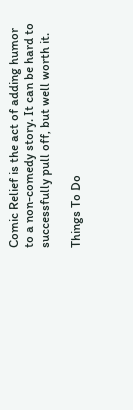Comic Relief is the act of adding humor to a non-comedy story. It can be hard to successfully pull off, but well worth it.

Things To Do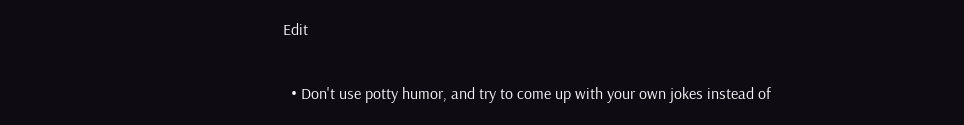Edit

  • Don't use potty humor, and try to come up with your own jokes instead of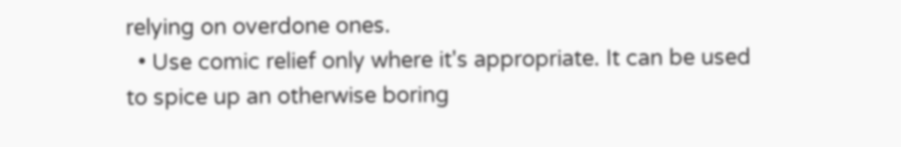relying on overdone ones.
  • Use comic relief only where it's appropriate. It can be used to spice up an otherwise boring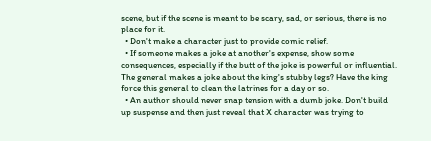scene, but if the scene is meant to be scary, sad, or serious, there is no place for it.
  • Don't make a character just to provide comic relief.
  • If someone makes a joke at another's expense, show some consequences, especially if the butt of the joke is powerful or influential. The general makes a joke about the king's stubby legs? Have the king force this general to clean the latrines for a day or so.
  • An author should never snap tension with a dumb joke. Don't build up suspense and then just reveal that X character was trying to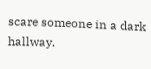scare someone in a dark hallway.